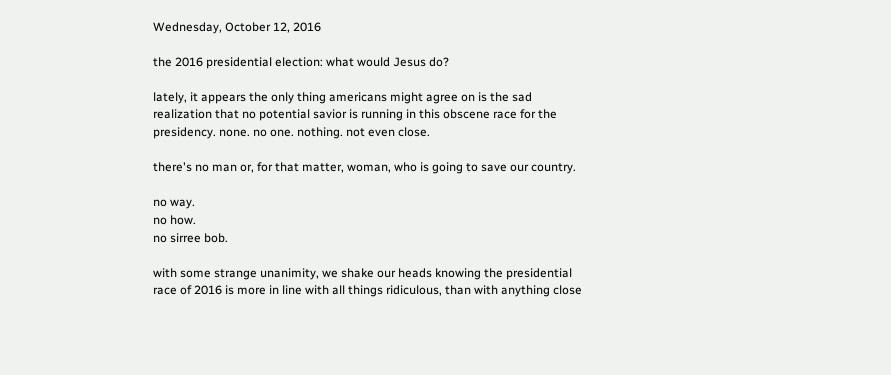Wednesday, October 12, 2016

the 2016 presidential election: what would Jesus do?

lately, it appears the only thing americans might agree on is the sad realization that no potential savior is running in this obscene race for the presidency. none. no one. nothing. not even close.

there's no man or, for that matter, woman, who is going to save our country.

no way.
no how.
no sirree bob.

with some strange unanimity, we shake our heads knowing the presidential race of 2016 is more in line with all things ridiculous, than with anything close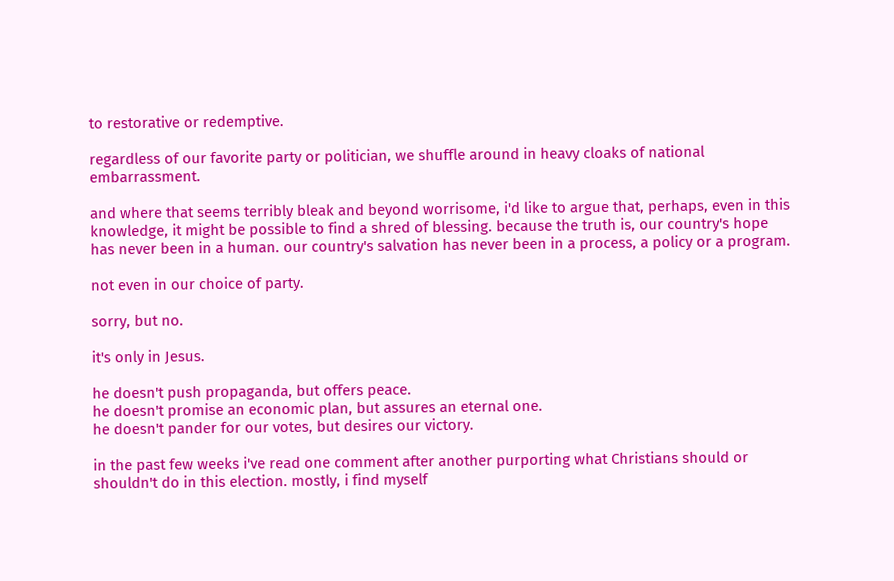to restorative or redemptive.

regardless of our favorite party or politician, we shuffle around in heavy cloaks of national embarrassment.

and where that seems terribly bleak and beyond worrisome, i'd like to argue that, perhaps, even in this knowledge, it might be possible to find a shred of blessing. because the truth is, our country's hope has never been in a human. our country's salvation has never been in a process, a policy or a program.

not even in our choice of party.

sorry, but no.

it's only in Jesus.

he doesn't push propaganda, but offers peace.
he doesn't promise an economic plan, but assures an eternal one.
he doesn't pander for our votes, but desires our victory.

in the past few weeks i've read one comment after another purporting what Christians should or shouldn't do in this election. mostly, i find myself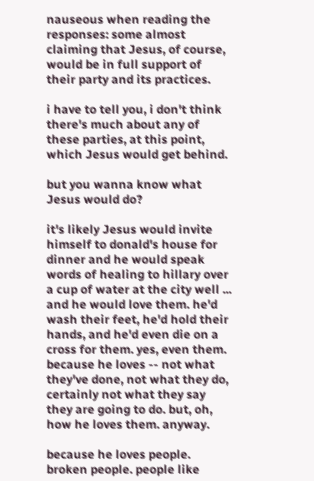nauseous when reading the responses: some almost claiming that Jesus, of course, would be in full support of their party and its practices.

i have to tell you, i don't think there's much about any of these parties, at this point, which Jesus would get behind.

but you wanna know what Jesus would do?

it's likely Jesus would invite himself to donald's house for dinner and he would speak words of healing to hillary over a cup of water at the city well ... and he would love them. he'd wash their feet, he'd hold their hands, and he'd even die on a cross for them. yes, even them. because he loves -- not what they've done, not what they do, certainly not what they say they are going to do. but, oh, how he loves them. anyway.

because he loves people. broken people. people like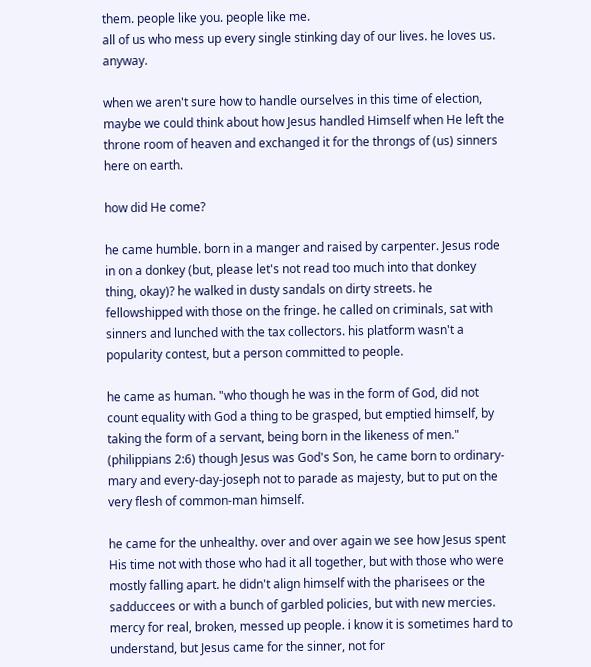them. people like you. people like me.
all of us who mess up every single stinking day of our lives. he loves us. anyway.

when we aren't sure how to handle ourselves in this time of election, maybe we could think about how Jesus handled Himself when He left the throne room of heaven and exchanged it for the throngs of (us) sinners here on earth.

how did He come?

he came humble. born in a manger and raised by carpenter. Jesus rode in on a donkey (but, please let's not read too much into that donkey thing, okay)? he walked in dusty sandals on dirty streets. he fellowshipped with those on the fringe. he called on criminals, sat with sinners and lunched with the tax collectors. his platform wasn't a popularity contest, but a person committed to people.

he came as human. "who though he was in the form of God, did not count equality with God a thing to be grasped, but emptied himself, by taking the form of a servant, being born in the likeness of men." (philippians 2:6) though Jesus was God's Son, he came born to ordinary-mary and every-day-joseph not to parade as majesty, but to put on the very flesh of common-man himself.

he came for the unhealthy. over and over again we see how Jesus spent His time not with those who had it all together, but with those who were mostly falling apart. he didn't align himself with the pharisees or the sadduccees or with a bunch of garbled policies, but with new mercies. mercy for real, broken, messed up people. i know it is sometimes hard to understand, but Jesus came for the sinner, not for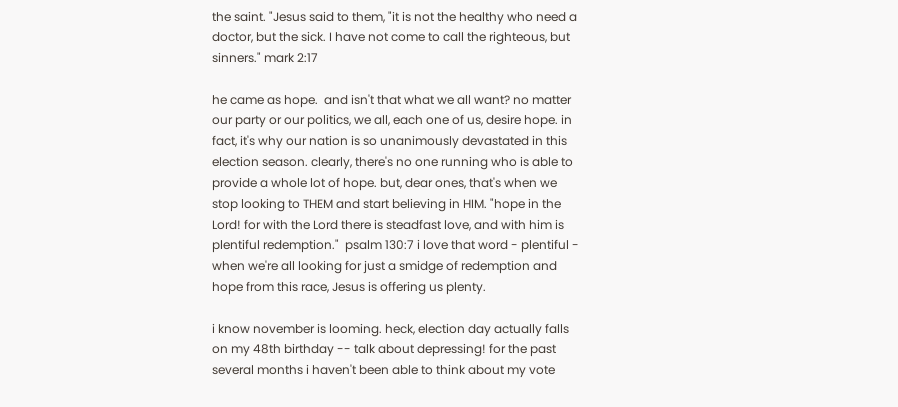the saint. "Jesus said to them, "it is not the healthy who need a doctor, but the sick. I have not come to call the righteous, but sinners." mark 2:17

he came as hope.  and isn't that what we all want? no matter our party or our politics, we all, each one of us, desire hope. in fact, it's why our nation is so unanimously devastated in this election season. clearly, there's no one running who is able to provide a whole lot of hope. but, dear ones, that's when we stop looking to THEM and start believing in HIM. "hope in the Lord! for with the Lord there is steadfast love, and with him is plentiful redemption."  psalm 130:7 i love that word - plentiful - when we're all looking for just a smidge of redemption and hope from this race, Jesus is offering us plenty.

i know november is looming. heck, election day actually falls on my 48th birthday -- talk about depressing! for the past several months i haven't been able to think about my vote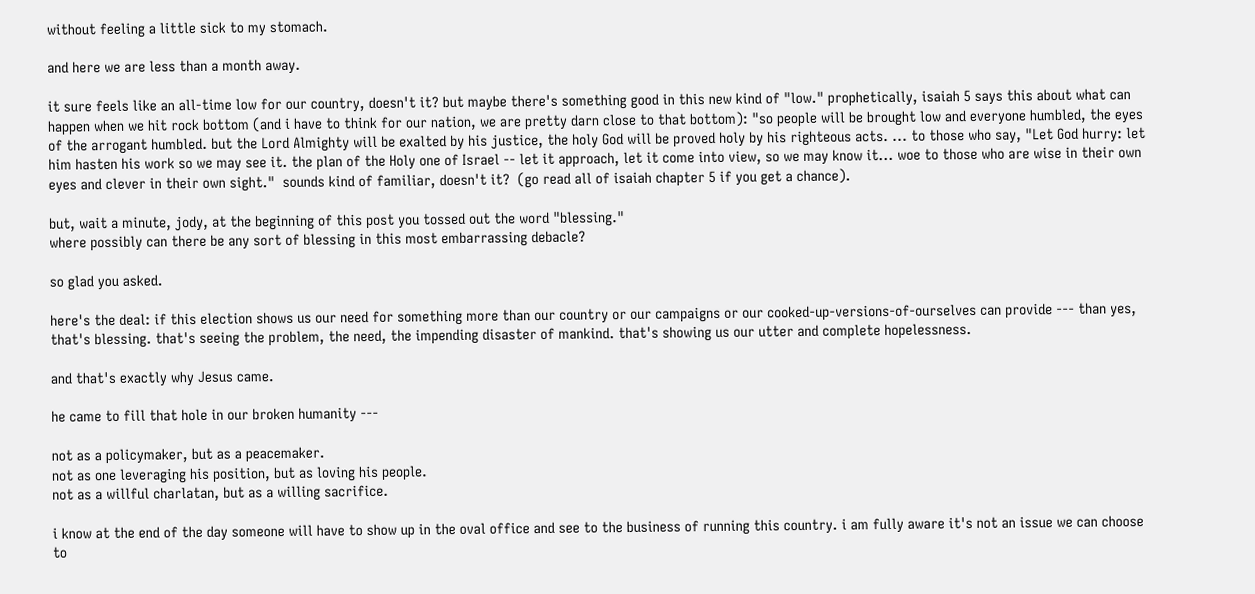without feeling a little sick to my stomach.

and here we are less than a month away.

it sure feels like an all-time low for our country, doesn't it? but maybe there's something good in this new kind of "low." prophetically, isaiah 5 says this about what can happen when we hit rock bottom (and i have to think for our nation, we are pretty darn close to that bottom): "so people will be brought low and everyone humbled, the eyes of the arrogant humbled. but the Lord Almighty will be exalted by his justice, the holy God will be proved holy by his righteous acts. ... to those who say, "Let God hurry: let him hasten his work so we may see it. the plan of the Holy one of Israel -- let it approach, let it come into view, so we may know it... woe to those who are wise in their own eyes and clever in their own sight."  sounds kind of familiar, doesn't it?  (go read all of isaiah chapter 5 if you get a chance).

but, wait a minute, jody, at the beginning of this post you tossed out the word "blessing."
where possibly can there be any sort of blessing in this most embarrassing debacle?

so glad you asked.

here's the deal: if this election shows us our need for something more than our country or our campaigns or our cooked-up-versions-of-ourselves can provide --- than yes, that's blessing. that's seeing the problem, the need, the impending disaster of mankind. that's showing us our utter and complete hopelessness.

and that's exactly why Jesus came.

he came to fill that hole in our broken humanity ---

not as a policymaker, but as a peacemaker.
not as one leveraging his position, but as loving his people.
not as a willful charlatan, but as a willing sacrifice.

i know at the end of the day someone will have to show up in the oval office and see to the business of running this country. i am fully aware it's not an issue we can choose to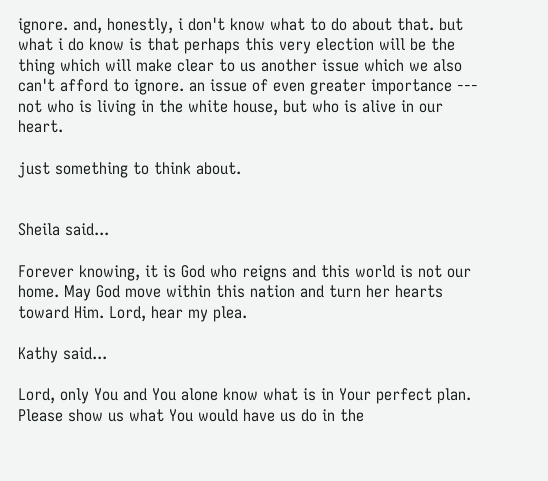ignore. and, honestly, i don't know what to do about that. but what i do know is that perhaps this very election will be the thing which will make clear to us another issue which we also can't afford to ignore. an issue of even greater importance --- not who is living in the white house, but who is alive in our heart.

just something to think about.


Sheila said...

Forever knowing, it is God who reigns and this world is not our home. May God move within this nation and turn her hearts toward Him. Lord, hear my plea.

Kathy said...

Lord, only You and You alone know what is in Your perfect plan. Please show us what You would have us do in the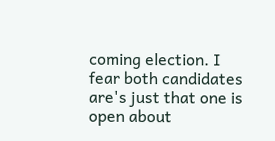coming election. I fear both candidates are's just that one is open about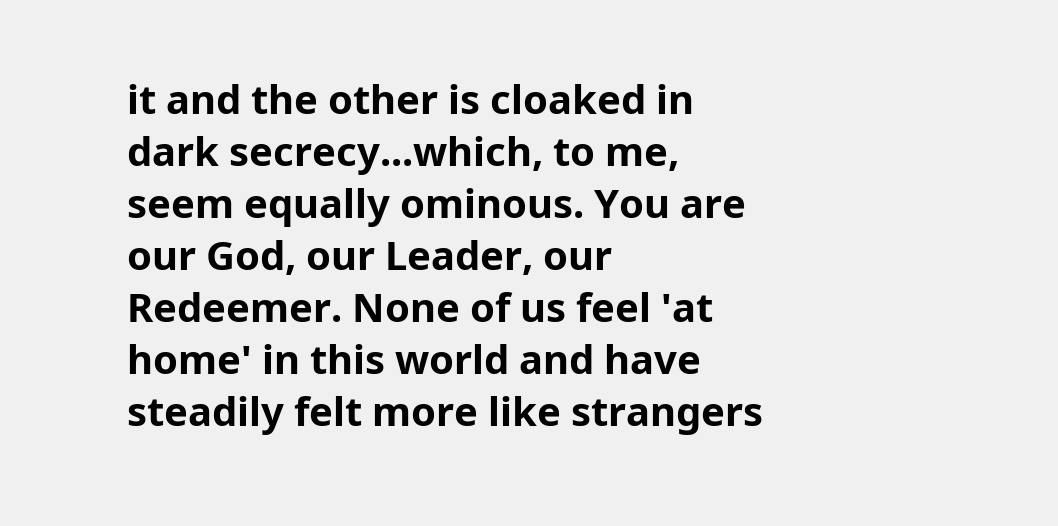it and the other is cloaked in dark secrecy...which, to me, seem equally ominous. You are our God, our Leader, our Redeemer. None of us feel 'at home' in this world and have steadily felt more like strangers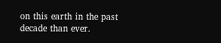on this earth in the past decade than ever.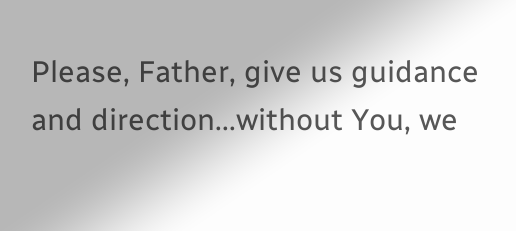Please, Father, give us guidance and direction...without You, we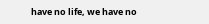have no life, we have no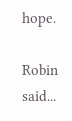hope.

Robin said...